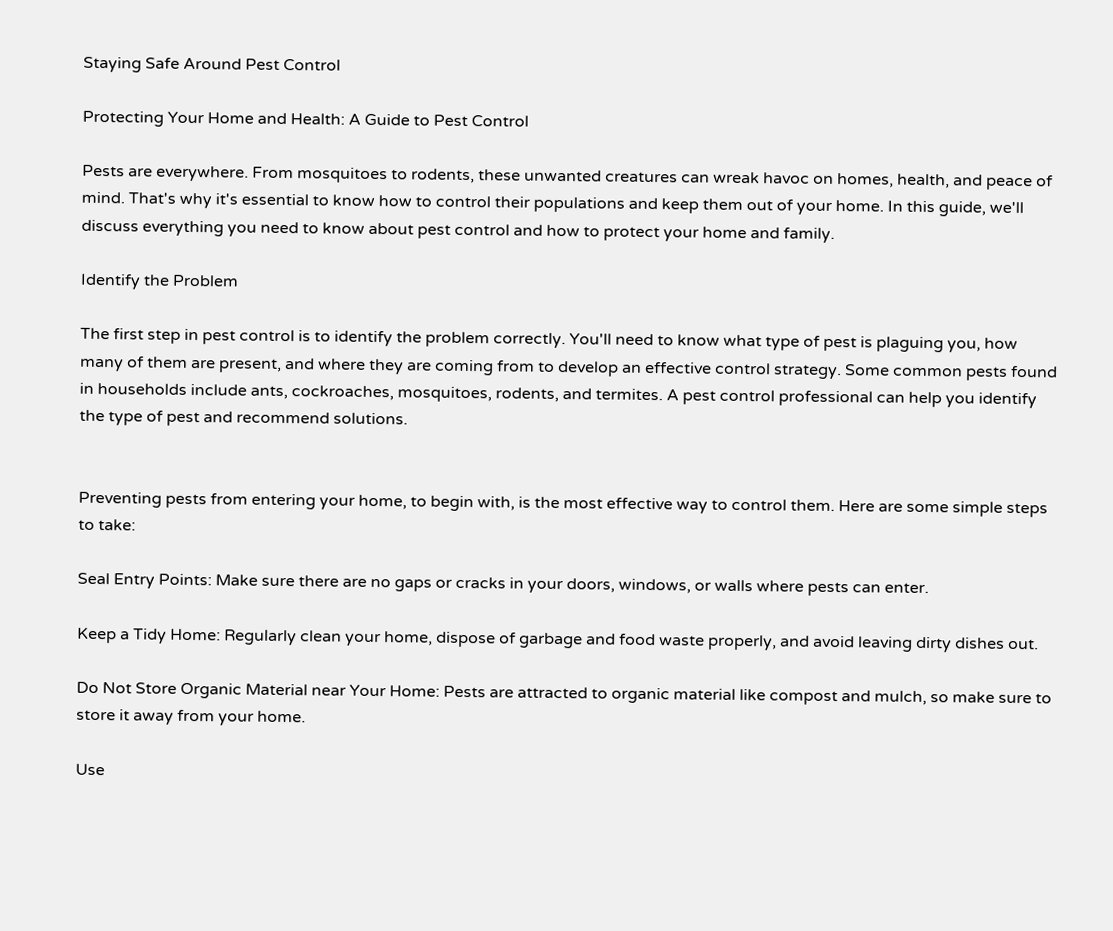Staying Safe Around Pest Control

Protecting Your Home and Health: A Guide to Pest Control

Pests are everywhere. From mosquitoes to rodents, these unwanted creatures can wreak havoc on homes, health, and peace of mind. That's why it's essential to know how to control their populations and keep them out of your home. In this guide, we'll discuss everything you need to know about pest control and how to protect your home and family.

Identify the Problem

The first step in pest control is to identify the problem correctly. You'll need to know what type of pest is plaguing you, how many of them are present, and where they are coming from to develop an effective control strategy. Some common pests found in households include ants, cockroaches, mosquitoes, rodents, and termites. A pest control professional can help you identify the type of pest and recommend solutions.


Preventing pests from entering your home, to begin with, is the most effective way to control them. Here are some simple steps to take:

Seal Entry Points: Make sure there are no gaps or cracks in your doors, windows, or walls where pests can enter.

Keep a Tidy Home: Regularly clean your home, dispose of garbage and food waste properly, and avoid leaving dirty dishes out.

Do Not Store Organic Material near Your Home: Pests are attracted to organic material like compost and mulch, so make sure to store it away from your home.

Use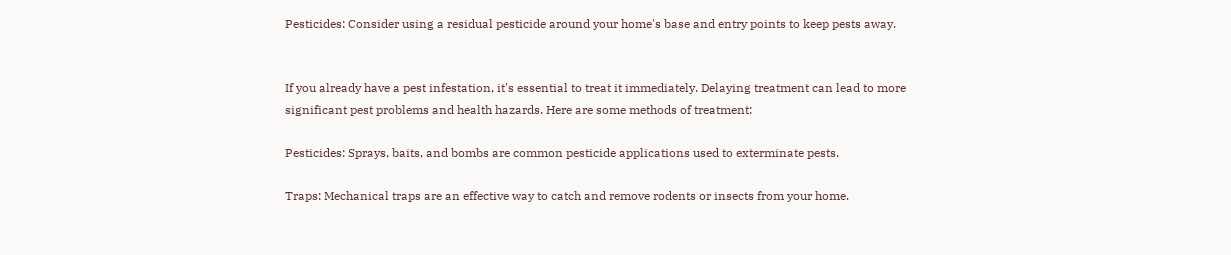Pesticides: Consider using a residual pesticide around your home's base and entry points to keep pests away.


If you already have a pest infestation, it's essential to treat it immediately. Delaying treatment can lead to more significant pest problems and health hazards. Here are some methods of treatment:

Pesticides: Sprays, baits, and bombs are common pesticide applications used to exterminate pests.

Traps: Mechanical traps are an effective way to catch and remove rodents or insects from your home.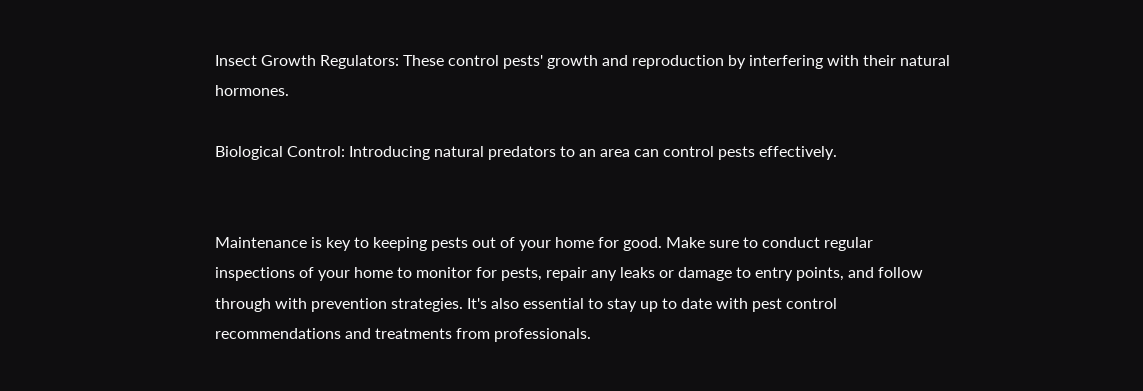Insect Growth Regulators: These control pests' growth and reproduction by interfering with their natural hormones.

Biological Control: Introducing natural predators to an area can control pests effectively.


Maintenance is key to keeping pests out of your home for good. Make sure to conduct regular inspections of your home to monitor for pests, repair any leaks or damage to entry points, and follow through with prevention strategies. It's also essential to stay up to date with pest control recommendations and treatments from professionals.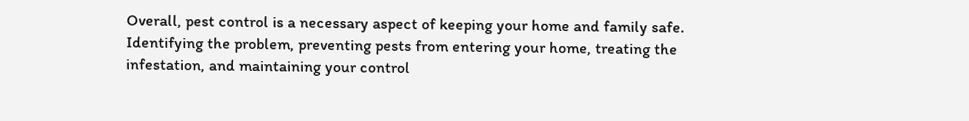Overall, pest control is a necessary aspect of keeping your home and family safe. Identifying the problem, preventing pests from entering your home, treating the infestation, and maintaining your control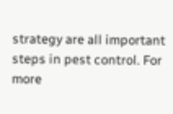strategy are all important steps in pest control. For more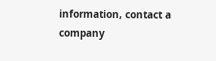information, contact a company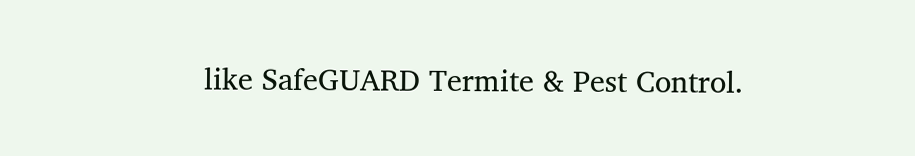like SafeGUARD Termite & Pest Control.